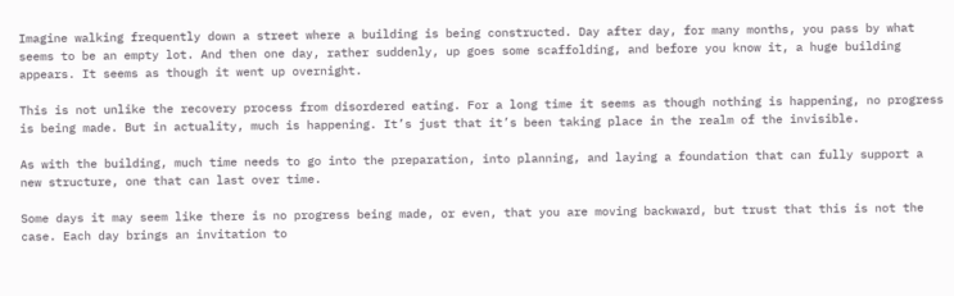Imagine walking frequently down a street where a building is being constructed. Day after day, for many months, you pass by what seems to be an empty lot. And then one day, rather suddenly, up goes some scaffolding, and before you know it, a huge building appears. It seems as though it went up overnight.

This is not unlike the recovery process from disordered eating. For a long time it seems as though nothing is happening, no progress is being made. But in actuality, much is happening. It’s just that it’s been taking place in the realm of the invisible.

As with the building, much time needs to go into the preparation, into planning, and laying a foundation that can fully support a new structure, one that can last over time.

Some days it may seem like there is no progress being made, or even, that you are moving backward, but trust that this is not the case. Each day brings an invitation to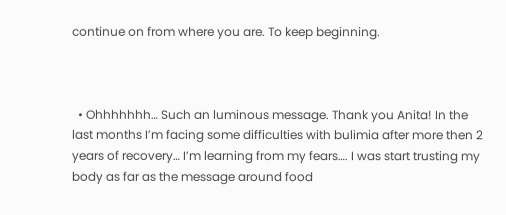continue on from where you are. To keep beginning.



  • Ohhhhhhh… Such an luminous message. Thank you Anita! In the last months I’m facing some difficulties with bulimia after more then 2 years of recovery… I’m learning from my fears…. I was start trusting my body as far as the message around food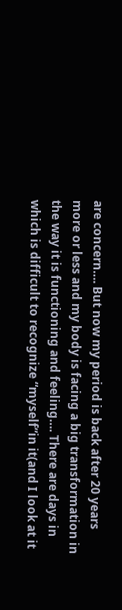are concern…. But now my period is back after 20 years more or less and my body is facing a big transformation in the way it is functioning and feeling…. There are days in which is difficult to recognize “myself”in it(and I look at it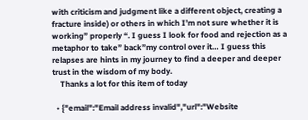with criticism and judgment like a different object, creating a fracture inside) or others in which I’m not sure whether it is working” properly “. I guess I look for food and rejection as a metaphor to take” back”my control over it… I guess this relapses are hints in my journey to find a deeper and deeper trust in the wisdom of my body.
    Thanks a lot for this item of today

  • {"email":"Email address invalid","url":"Website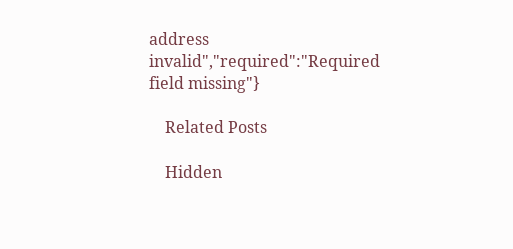address invalid","required":"Required field missing"}

    Related Posts

    Hidden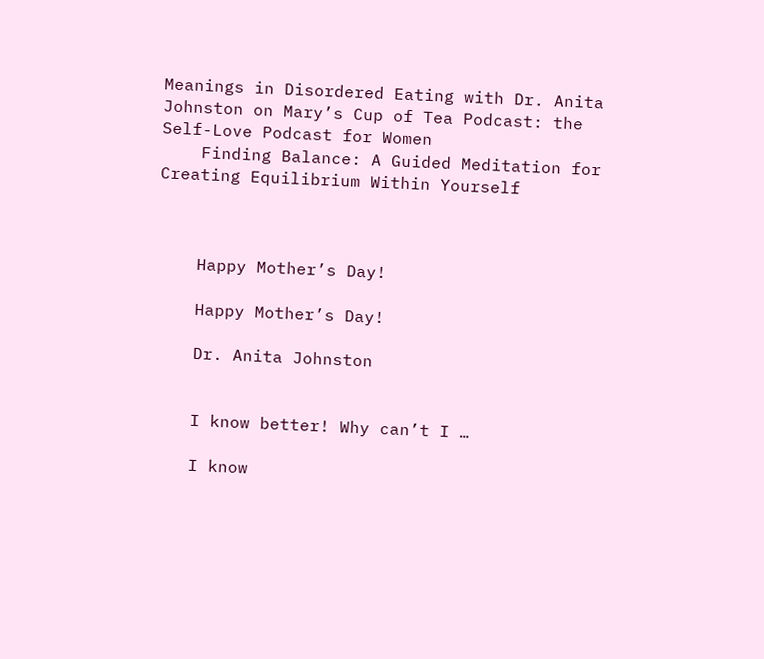Meanings in Disordered Eating with Dr. Anita Johnston on Mary’s Cup of Tea Podcast: the Self-Love Podcast for Women
    Finding Balance: A Guided Meditation for Creating Equilibrium Within Yourself



    Happy Mother’s Day!

    Happy Mother’s Day!

    Dr. Anita Johnston


    I know better! Why can’t I …

    I know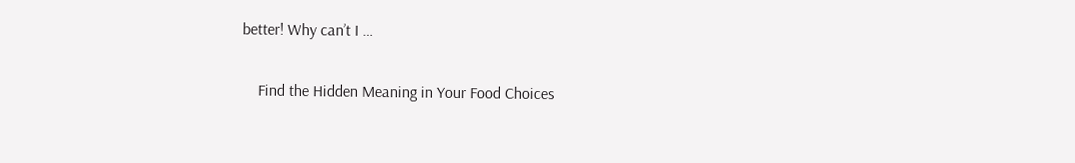better! Why can’t I …

    Find the Hidden Meaning in Your Food Choices